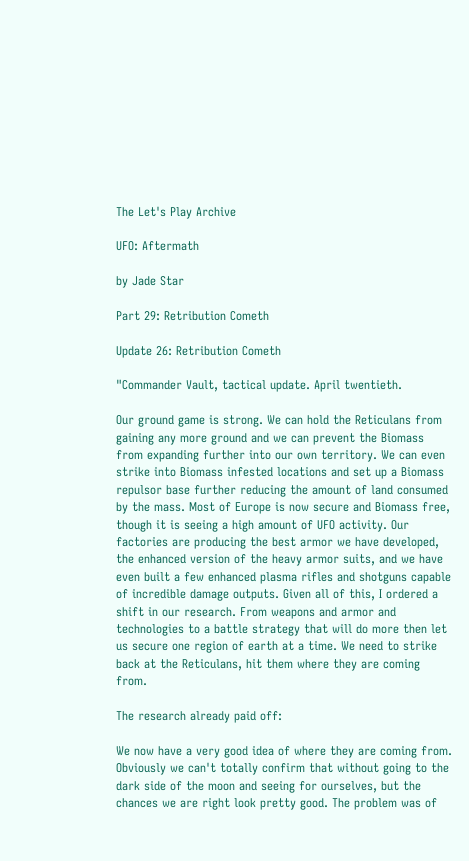The Let's Play Archive

UFO: Aftermath

by Jade Star

Part 29: Retribution Cometh

Update 26: Retribution Cometh

"Commander Vault, tactical update. April twentieth.

Our ground game is strong. We can hold the Reticulans from gaining any more ground and we can prevent the Biomass from expanding further into our own territory. We can even strike into Biomass infested locations and set up a Biomass repulsor base further reducing the amount of land consumed by the mass. Most of Europe is now secure and Biomass free, though it is seeing a high amount of UFO activity. Our factories are producing the best armor we have developed, the enhanced version of the heavy armor suits, and we have even built a few enhanced plasma rifles and shotguns capable of incredible damage outputs. Given all of this, I ordered a shift in our research. From weapons and armor and technologies to a battle strategy that will do more then let us secure one region of earth at a time. We need to strike back at the Reticulans, hit them where they are coming from.

The research already paid off:

We now have a very good idea of where they are coming from. Obviously we can't totally confirm that without going to the dark side of the moon and seeing for ourselves, but the chances we are right look pretty good. The problem was of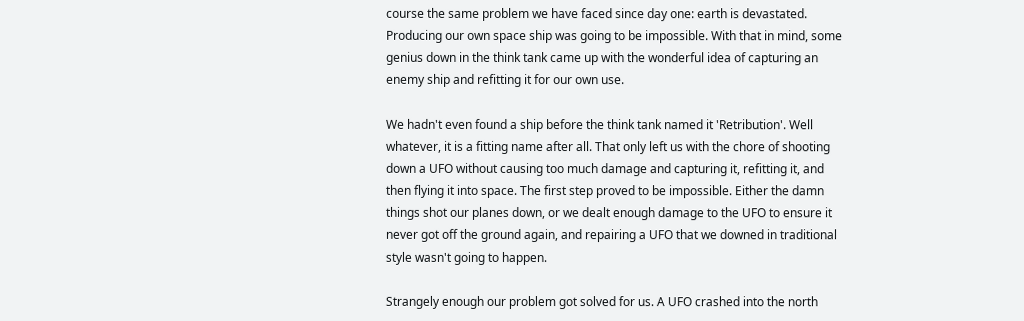course the same problem we have faced since day one: earth is devastated. Producing our own space ship was going to be impossible. With that in mind, some genius down in the think tank came up with the wonderful idea of capturing an enemy ship and refitting it for our own use.

We hadn't even found a ship before the think tank named it 'Retribution'. Well whatever, it is a fitting name after all. That only left us with the chore of shooting down a UFO without causing too much damage and capturing it, refitting it, and then flying it into space. The first step proved to be impossible. Either the damn things shot our planes down, or we dealt enough damage to the UFO to ensure it never got off the ground again, and repairing a UFO that we downed in traditional style wasn't going to happen.

Strangely enough our problem got solved for us. A UFO crashed into the north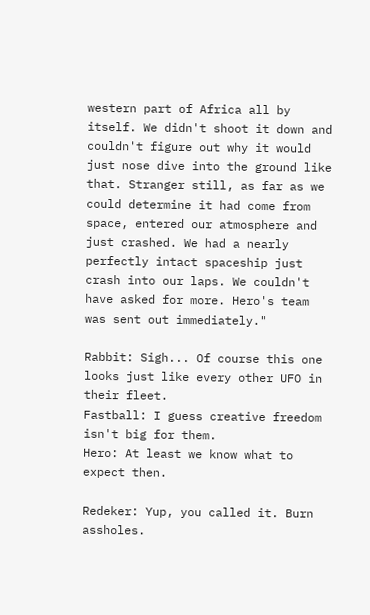western part of Africa all by itself. We didn't shoot it down and couldn't figure out why it would just nose dive into the ground like that. Stranger still, as far as we could determine it had come from space, entered our atmosphere and just crashed. We had a nearly perfectly intact spaceship just crash into our laps. We couldn't have asked for more. Hero's team was sent out immediately."

Rabbit: Sigh... Of course this one looks just like every other UFO in their fleet.
Fastball: I guess creative freedom isn't big for them.
Hero: At least we know what to expect then.

Redeker: Yup, you called it. Burn assholes.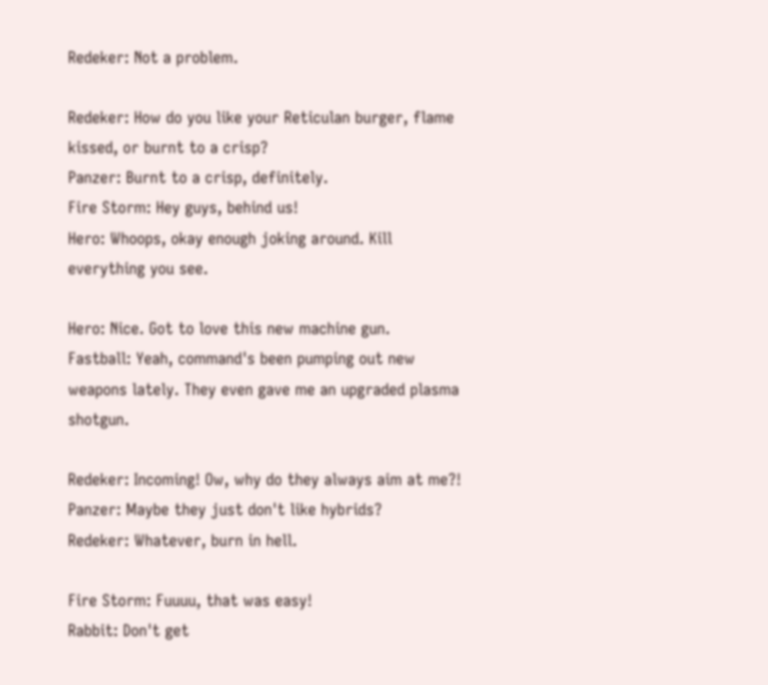Redeker: Not a problem.

Redeker: How do you like your Reticulan burger, flame kissed, or burnt to a crisp?
Panzer: Burnt to a crisp, definitely.
Fire Storm: Hey guys, behind us!
Hero: Whoops, okay enough joking around. Kill everything you see.

Hero: Nice. Got to love this new machine gun.
Fastball: Yeah, command's been pumping out new weapons lately. They even gave me an upgraded plasma shotgun.

Redeker: Incoming! Ow, why do they always aim at me?!
Panzer: Maybe they just don't like hybrids?
Redeker: Whatever, burn in hell.

Fire Storm: Fuuuu, that was easy!
Rabbit: Don't get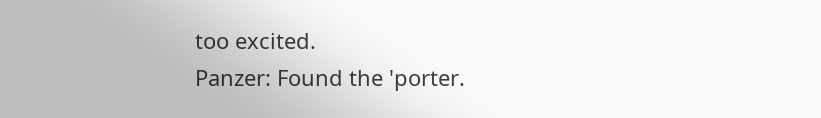too excited.
Panzer: Found the 'porter.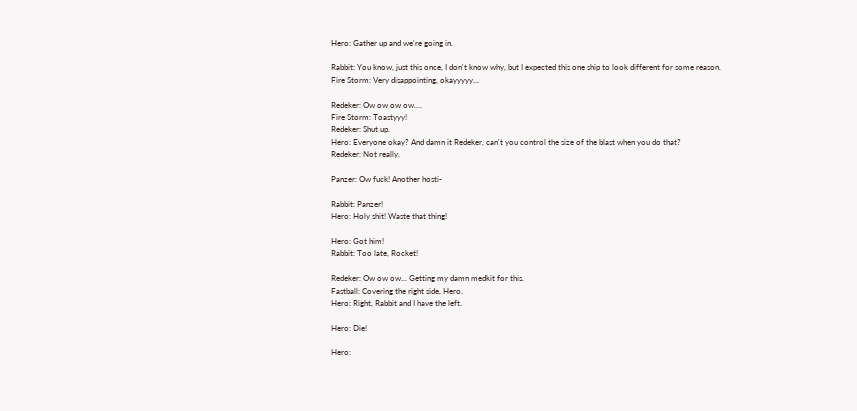Hero: Gather up and we're going in.

Rabbit: You know, just this once, I don't know why, but I expected this one ship to look different for some reason.
Fire Storm: Very disappointing, okayyyyy...

Redeker: Ow ow ow ow....
Fire Storm: Toastyyy!
Redeker: Shut up.
Hero: Everyone okay? And damn it Redeker, can't you control the size of the blast when you do that?
Redeker: Not really.

Panzer: Ow fuck! Another hosti-

Rabbit: Panzer!
Hero: Holy shit! Waste that thing!

Hero: Got him!
Rabbit: Too late, Rocket!

Redeker: Ow ow ow... Getting my damn medkit for this.
Fastball: Covering the right side, Hero.
Hero: Right, Rabbit and I have the left.

Hero: Die!

Hero: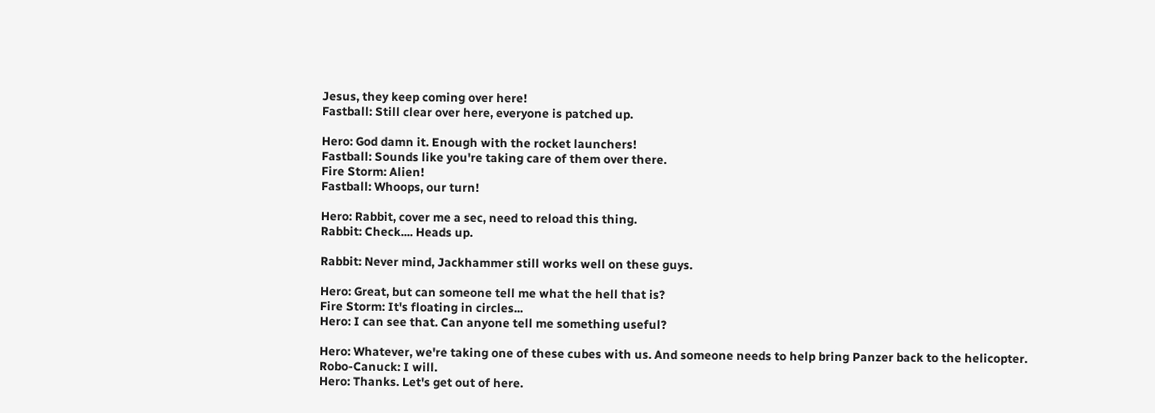Jesus, they keep coming over here!
Fastball: Still clear over here, everyone is patched up.

Hero: God damn it. Enough with the rocket launchers!
Fastball: Sounds like you're taking care of them over there.
Fire Storm: Alien!
Fastball: Whoops, our turn!

Hero: Rabbit, cover me a sec, need to reload this thing.
Rabbit: Check.... Heads up.

Rabbit: Never mind, Jackhammer still works well on these guys.

Hero: Great, but can someone tell me what the hell that is?
Fire Storm: It's floating in circles...
Hero: I can see that. Can anyone tell me something useful?

Hero: Whatever, we're taking one of these cubes with us. And someone needs to help bring Panzer back to the helicopter.
Robo-Canuck: I will.
Hero: Thanks. Let's get out of here.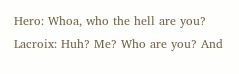Hero: Whoa, who the hell are you?
Lacroix: Huh? Me? Who are you? And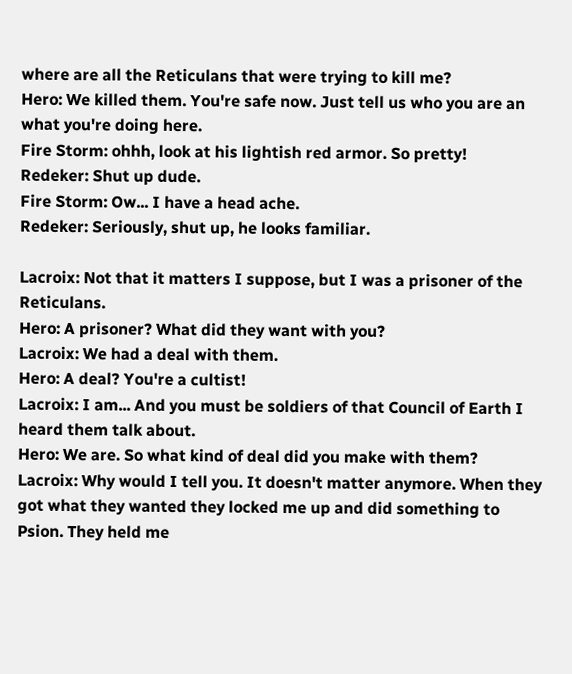where are all the Reticulans that were trying to kill me?
Hero: We killed them. You're safe now. Just tell us who you are an what you're doing here.
Fire Storm: ohhh, look at his lightish red armor. So pretty!
Redeker: Shut up dude.
Fire Storm: Ow... I have a head ache.
Redeker: Seriously, shut up, he looks familiar.

Lacroix: Not that it matters I suppose, but I was a prisoner of the Reticulans.
Hero: A prisoner? What did they want with you?
Lacroix: We had a deal with them.
Hero: A deal? You're a cultist!
Lacroix: I am... And you must be soldiers of that Council of Earth I heard them talk about.
Hero: We are. So what kind of deal did you make with them?
Lacroix: Why would I tell you. It doesn't matter anymore. When they got what they wanted they locked me up and did something to Psion. They held me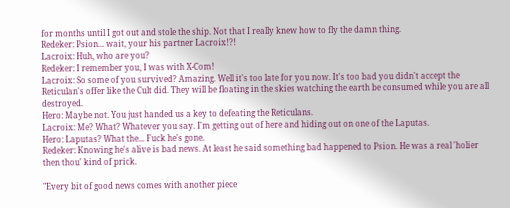for months until I got out and stole the ship. Not that I really knew how to fly the damn thing.
Redeker: Psion... wait, your his partner Lacroix!?!
Lacroix: Huh, who are you?
Redeker: I remember you, I was with X-Com!
Lacroix: So some of you survived? Amazing. Well it's too late for you now. It's too bad you didn't accept the Reticulan's offer like the Cult did. They will be floating in the skies watching the earth be consumed while you are all destroyed.
Hero: Maybe not. You just handed us a key to defeating the Reticulans.
Lacroix: Me? What? Whatever you say. I'm getting out of here and hiding out on one of the Laputas.
Hero: Laputas? What the... Fuck he's gone.
Redeker: Knowing he's alive is bad news. At least he said something bad happened to Psion. He was a real 'holier then thou' kind of prick.

"Every bit of good news comes with another piece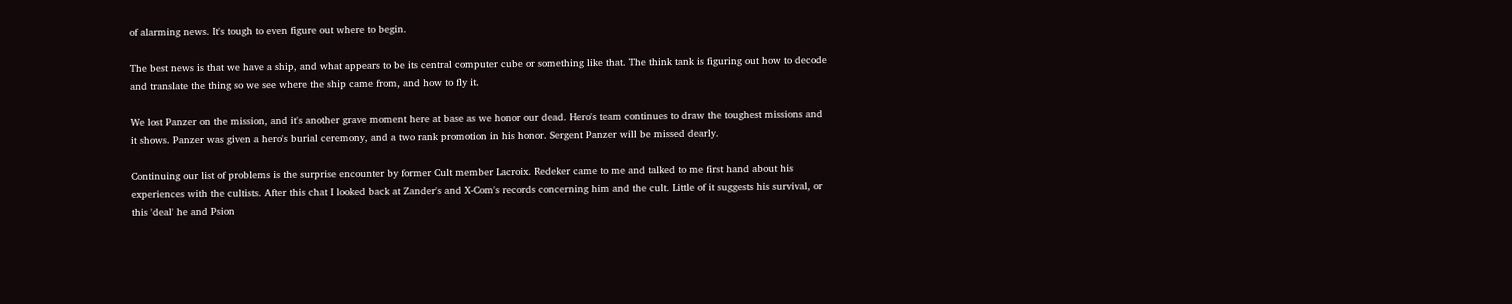of alarming news. It's tough to even figure out where to begin.

The best news is that we have a ship, and what appears to be its central computer cube or something like that. The think tank is figuring out how to decode and translate the thing so we see where the ship came from, and how to fly it.

We lost Panzer on the mission, and it's another grave moment here at base as we honor our dead. Hero's team continues to draw the toughest missions and it shows. Panzer was given a hero's burial ceremony, and a two rank promotion in his honor. Sergent Panzer will be missed dearly.

Continuing our list of problems is the surprise encounter by former Cult member Lacroix. Redeker came to me and talked to me first hand about his experiences with the cultists. After this chat I looked back at Zander's and X-Com's records concerning him and the cult. Little of it suggests his survival, or this 'deal' he and Psion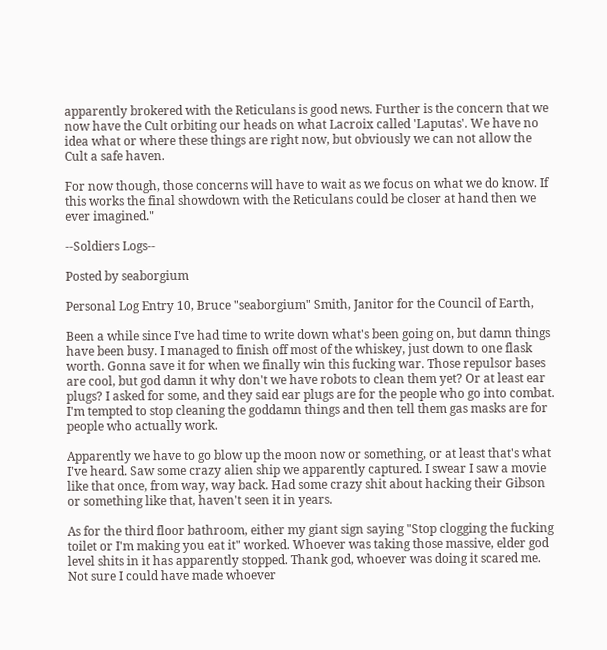apparently brokered with the Reticulans is good news. Further is the concern that we now have the Cult orbiting our heads on what Lacroix called 'Laputas'. We have no idea what or where these things are right now, but obviously we can not allow the Cult a safe haven.

For now though, those concerns will have to wait as we focus on what we do know. If this works the final showdown with the Reticulans could be closer at hand then we ever imagined."

--Soldiers Logs--

Posted by seaborgium

Personal Log Entry 10, Bruce "seaborgium" Smith, Janitor for the Council of Earth,

Been a while since I've had time to write down what's been going on, but damn things have been busy. I managed to finish off most of the whiskey, just down to one flask worth. Gonna save it for when we finally win this fucking war. Those repulsor bases are cool, but god damn it why don't we have robots to clean them yet? Or at least ear plugs? I asked for some, and they said ear plugs are for the people who go into combat. I'm tempted to stop cleaning the goddamn things and then tell them gas masks are for people who actually work.

Apparently we have to go blow up the moon now or something, or at least that's what I've heard. Saw some crazy alien ship we apparently captured. I swear I saw a movie like that once, from way, way back. Had some crazy shit about hacking their Gibson or something like that, haven't seen it in years.

As for the third floor bathroom, either my giant sign saying "Stop clogging the fucking toilet or I'm making you eat it" worked. Whoever was taking those massive, elder god level shits in it has apparently stopped. Thank god, whoever was doing it scared me. Not sure I could have made whoever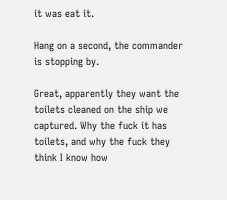it was eat it.

Hang on a second, the commander is stopping by.

Great, apparently they want the toilets cleaned on the ship we captured. Why the fuck it has toilets, and why the fuck they think I know how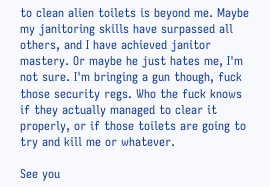to clean alien toilets is beyond me. Maybe my janitoring skills have surpassed all others, and I have achieved janitor mastery. Or maybe he just hates me, I'm not sure. I'm bringing a gun though, fuck those security regs. Who the fuck knows if they actually managed to clear it properly, or if those toilets are going to try and kill me or whatever.

See you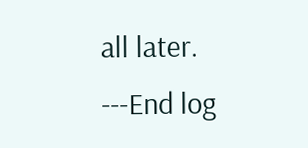all later.
---End log